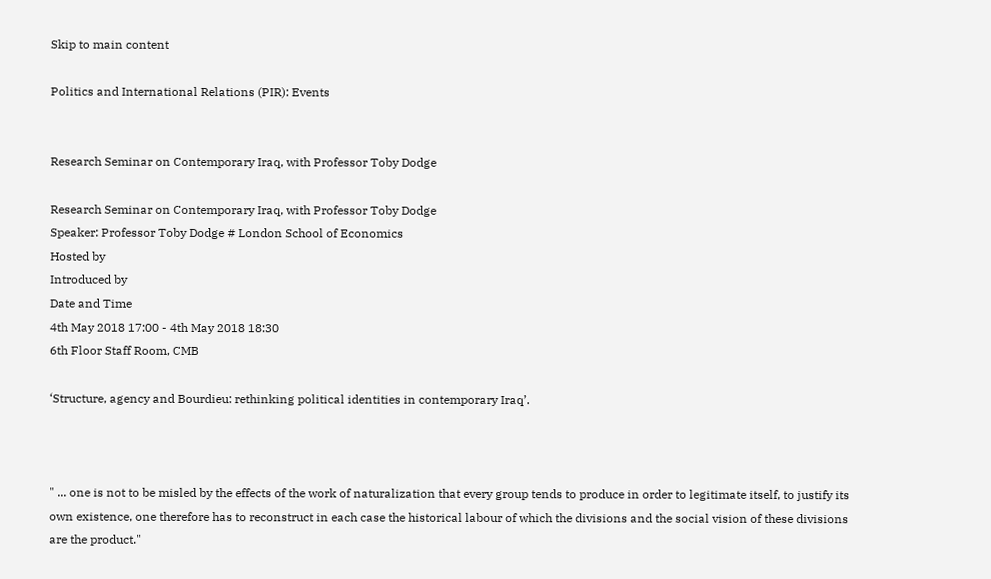Skip to main content

Politics and International Relations (PIR): Events


Research Seminar on Contemporary Iraq, with Professor Toby Dodge

Research Seminar on Contemporary Iraq, with Professor Toby Dodge
Speaker: Professor Toby Dodge # London School of Economics
Hosted by
Introduced by
Date and Time
4th May 2018 17:00 - 4th May 2018 18:30
6th Floor Staff Room, CMB

‘Structure, agency and Bourdieu: rethinking political identities in contemporary Iraq’.



" ... one is not to be misled by the effects of the work of naturalization that every group tends to produce in order to legitimate itself, to justify its own existence, one therefore has to reconstruct in each case the historical labour of which the divisions and the social vision of these divisions are the product."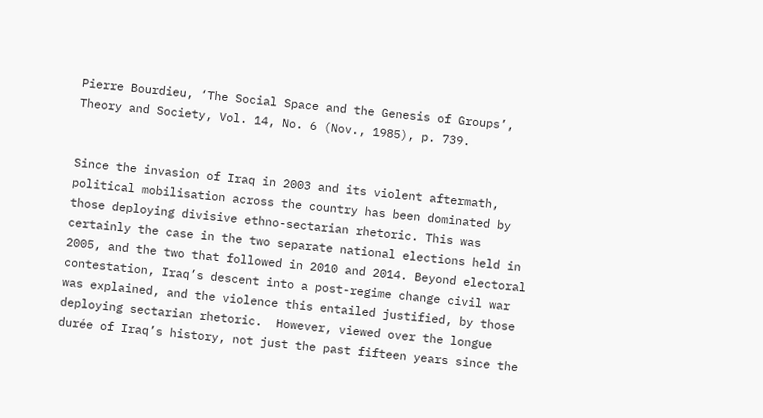Pierre Bourdieu, ‘The Social Space and the Genesis of Groups’, Theory and Society, Vol. 14, No. 6 (Nov., 1985), p. 739.


Since the invasion of Iraq in 2003 and its violent aftermath, political mobilisation across the country has been dominated by those deploying divisive ethno-sectarian rhetoric. This was certainly the case in the two separate national elections held in 2005, and the two that followed in 2010 and 2014. Beyond electoral contestation, Iraq’s descent into a post-regime change civil war was explained, and the violence this entailed justified, by those deploying sectarian rhetoric.  However, viewed over the longue durée of Iraq’s history, not just the past fifteen years since the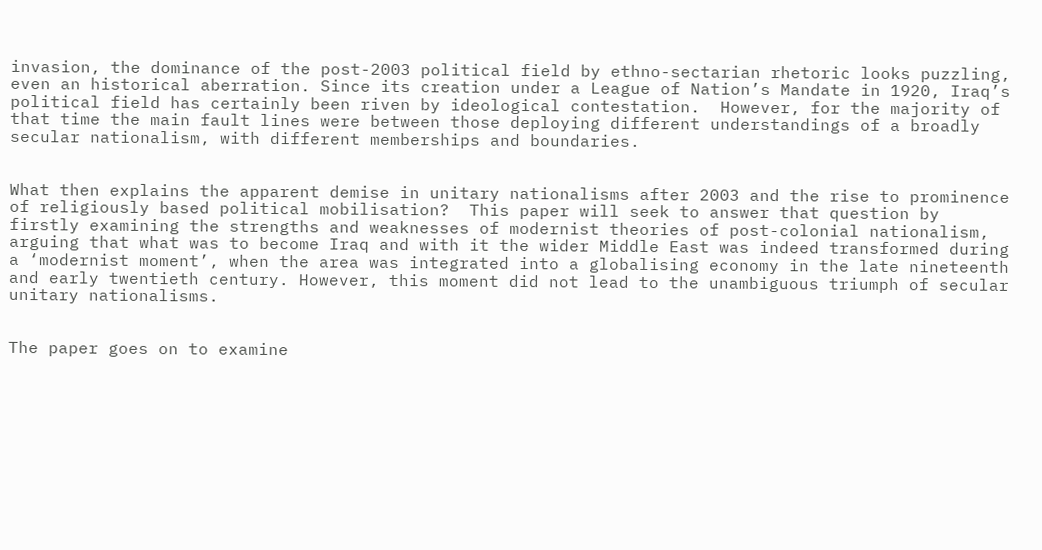invasion, the dominance of the post-2003 political field by ethno-sectarian rhetoric looks puzzling, even an historical aberration. Since its creation under a League of Nation’s Mandate in 1920, Iraq’s political field has certainly been riven by ideological contestation.  However, for the majority of that time the main fault lines were between those deploying different understandings of a broadly secular nationalism, with different memberships and boundaries.


What then explains the apparent demise in unitary nationalisms after 2003 and the rise to prominence of religiously based political mobilisation?  This paper will seek to answer that question by firstly examining the strengths and weaknesses of modernist theories of post-colonial nationalism, arguing that what was to become Iraq and with it the wider Middle East was indeed transformed during a ‘modernist moment’, when the area was integrated into a globalising economy in the late nineteenth and early twentieth century. However, this moment did not lead to the unambiguous triumph of secular unitary nationalisms.


The paper goes on to examine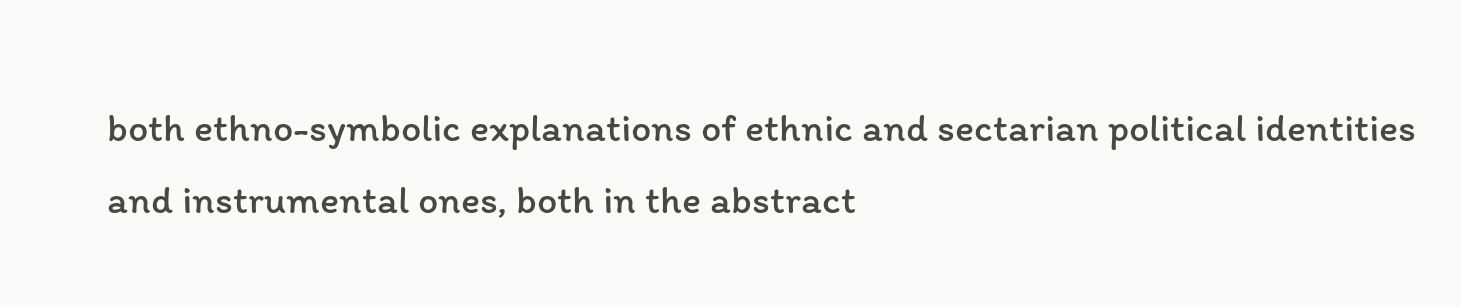both ethno-symbolic explanations of ethnic and sectarian political identities and instrumental ones, both in the abstract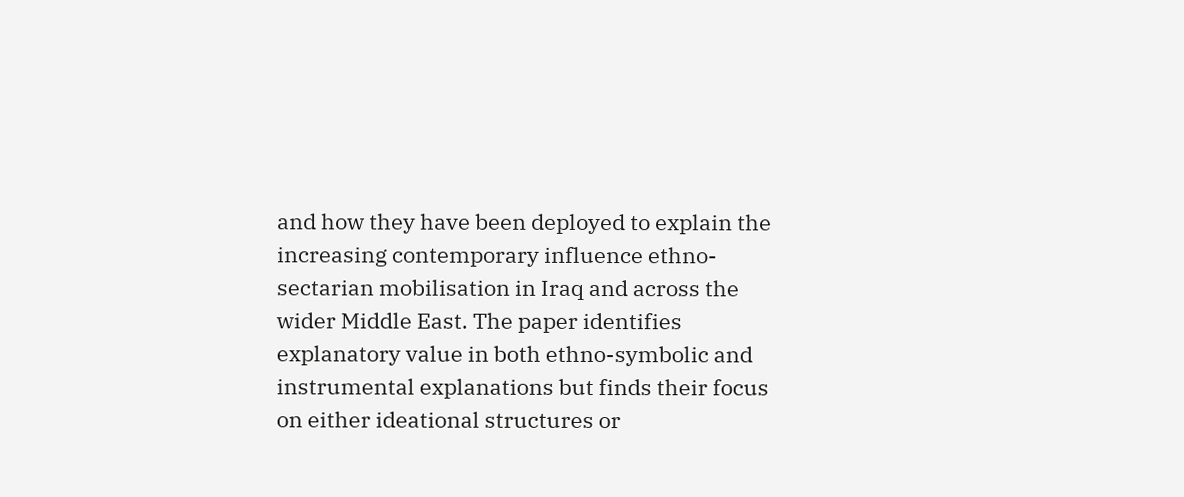and how they have been deployed to explain the increasing contemporary influence ethno-sectarian mobilisation in Iraq and across the wider Middle East. The paper identifies explanatory value in both ethno-symbolic and instrumental explanations but finds their focus on either ideational structures or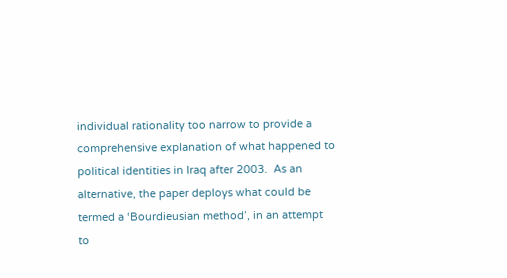individual rationality too narrow to provide a comprehensive explanation of what happened to political identities in Iraq after 2003.  As an alternative, the paper deploys what could be termed a ‘Bourdieusian method’, in an attempt to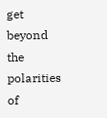get beyond the polarities of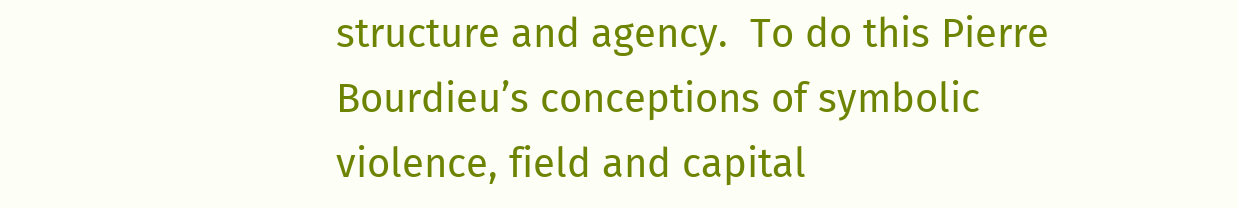structure and agency.  To do this Pierre Bourdieu’s conceptions of symbolic violence, field and capital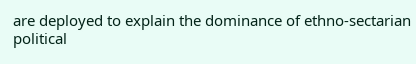are deployed to explain the dominance of ethno-sectarian political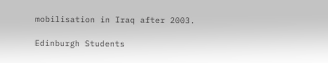mobilisation in Iraq after 2003.

Edinburgh Students